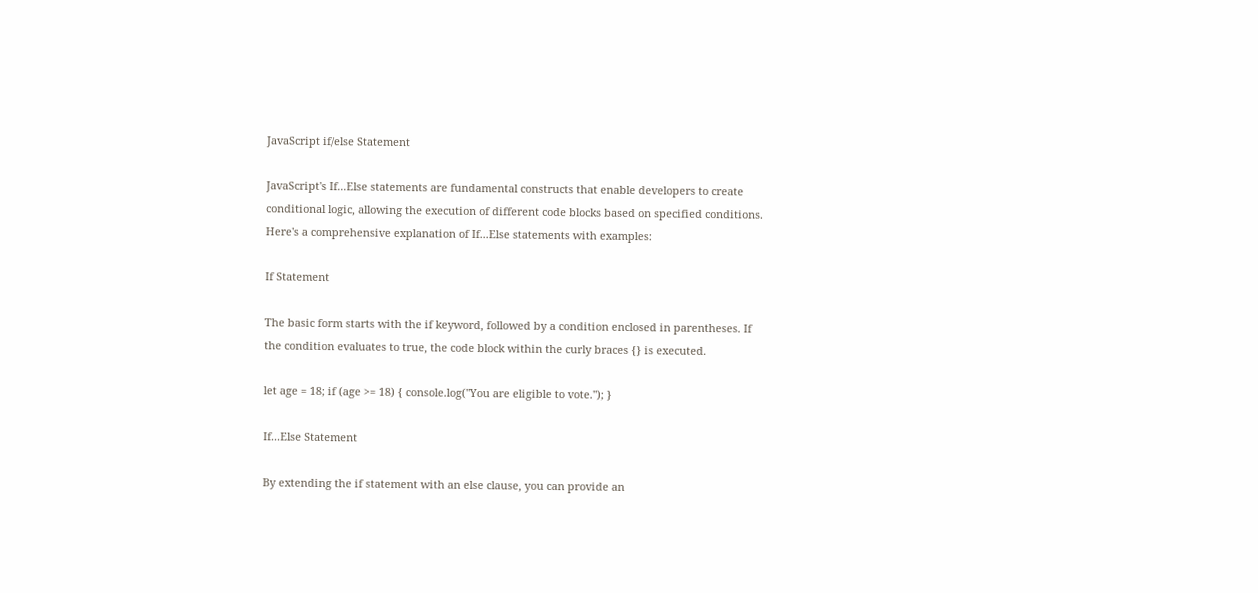JavaScript if/else Statement

JavaScript's If...Else statements are fundamental constructs that enable developers to create conditional logic, allowing the execution of different code blocks based on specified conditions. Here's a comprehensive explanation of If...Else statements with examples:

If Statement

The basic form starts with the if keyword, followed by a condition enclosed in parentheses. If the condition evaluates to true, the code block within the curly braces {} is executed.

let age = 18; if (age >= 18) { console.log("You are eligible to vote."); }

If...Else Statement

By extending the if statement with an else clause, you can provide an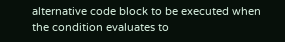alternative code block to be executed when the condition evaluates to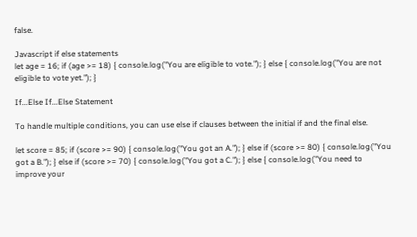false.

Javascript if else statements
let age = 16; if (age >= 18) { console.log("You are eligible to vote."); } else { console.log("You are not eligible to vote yet."); }

If...Else If...Else Statement

To handle multiple conditions, you can use else if clauses between the initial if and the final else.

let score = 85; if (score >= 90) { console.log("You got an A."); } else if (score >= 80) { console.log("You got a B."); } else if (score >= 70) { console.log("You got a C."); } else { console.log("You need to improve your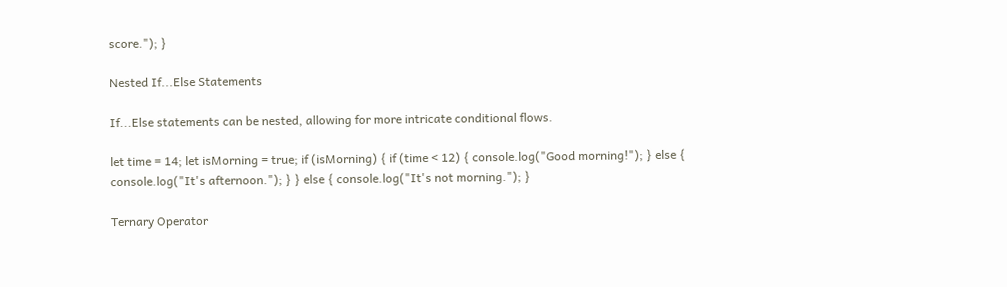score."); }

Nested If...Else Statements

If...Else statements can be nested, allowing for more intricate conditional flows.

let time = 14; let isMorning = true; if (isMorning) { if (time < 12) { console.log("Good morning!"); } else { console.log("It's afternoon."); } } else { console.log("It's not morning."); }

Ternary Operator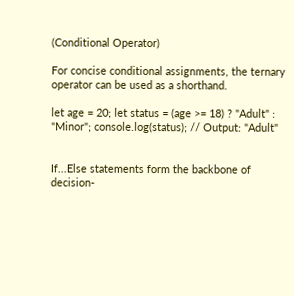(Conditional Operator)

For concise conditional assignments, the ternary operator can be used as a shorthand.

let age = 20; let status = (age >= 18) ? "Adult" : "Minor"; console.log(status); // Output: "Adult"


If...Else statements form the backbone of decision-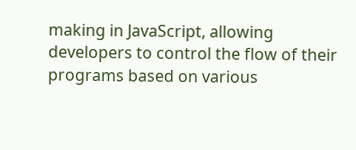making in JavaScript, allowing developers to control the flow of their programs based on various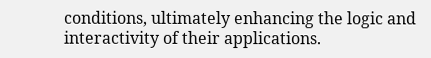conditions, ultimately enhancing the logic and interactivity of their applications.